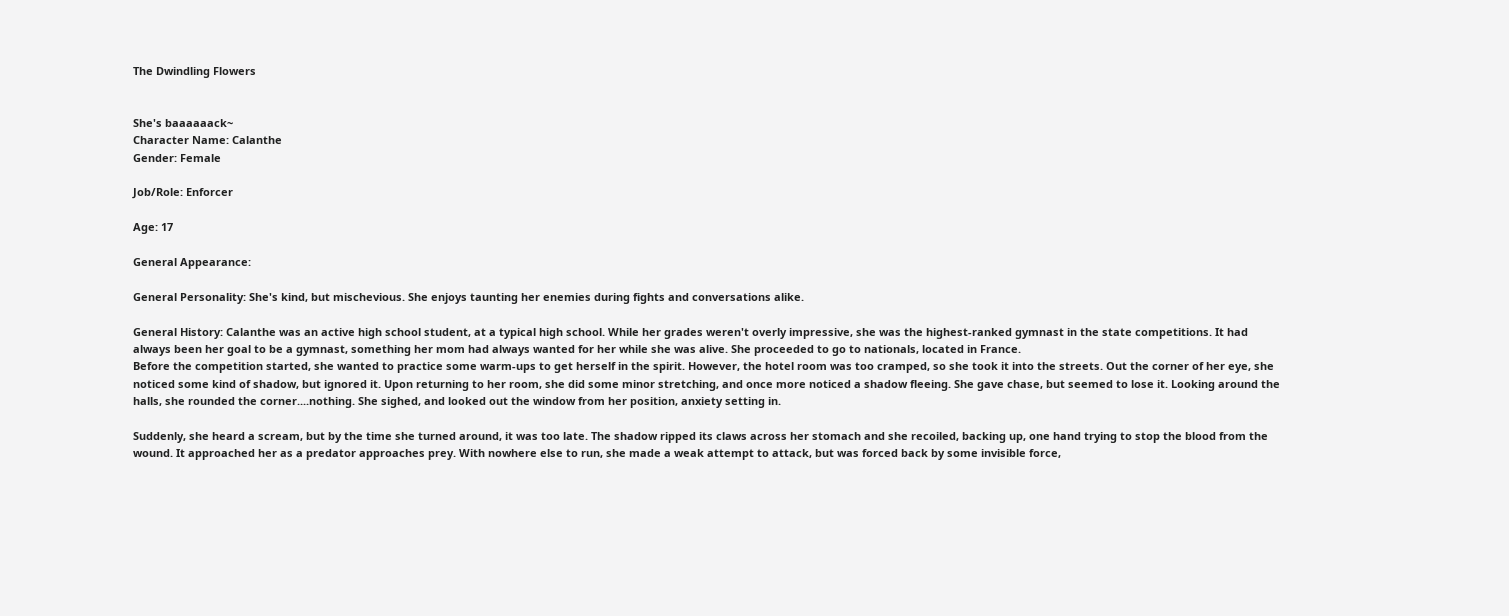The Dwindling Flowers


She's baaaaaack~
Character Name: Calanthe
Gender: Female

Job/Role: Enforcer

Age: 17

General Appearance:

General Personality: She's kind, but mischevious. She enjoys taunting her enemies during fights and conversations alike.

General History: Calanthe was an active high school student, at a typical high school. While her grades weren't overly impressive, she was the highest-ranked gymnast in the state competitions. It had always been her goal to be a gymnast, something her mom had always wanted for her while she was alive. She proceeded to go to nationals, located in France.
Before the competition started, she wanted to practice some warm-ups to get herself in the spirit. However, the hotel room was too cramped, so she took it into the streets. Out the corner of her eye, she noticed some kind of shadow, but ignored it. Upon returning to her room, she did some minor stretching, and once more noticed a shadow fleeing. She gave chase, but seemed to lose it. Looking around the halls, she rounded the corner....nothing. She sighed, and looked out the window from her position, anxiety setting in.

Suddenly, she heard a scream, but by the time she turned around, it was too late. The shadow ripped its claws across her stomach and she recoiled, backing up, one hand trying to stop the blood from the wound. It approached her as a predator approaches prey. With nowhere else to run, she made a weak attempt to attack, but was forced back by some invisible force,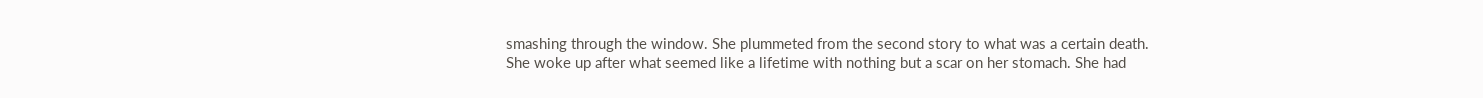smashing through the window. She plummeted from the second story to what was a certain death.
She woke up after what seemed like a lifetime with nothing but a scar on her stomach. She had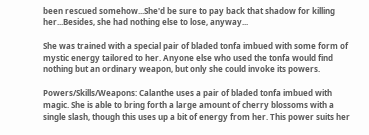been rescued somehow...She'd be sure to pay back that shadow for killing her...Besides, she had nothing else to lose, anyway...

She was trained with a special pair of bladed tonfa imbued with some form of mystic energy tailored to her. Anyone else who used the tonfa would find nothing but an ordinary weapon, but only she could invoke its powers.

Powers/Skills/Weapons: Calanthe uses a pair of bladed tonfa imbued with magic. She is able to bring forth a large amount of cherry blossoms with a single slash, though this uses up a bit of energy from her. This power suits her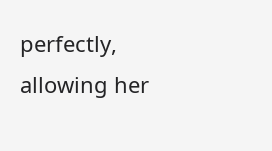perfectly, allowing her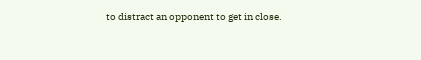to distract an opponent to get in close.